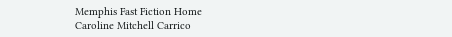Memphis Fast Fiction Home
Caroline Mitchell Carrico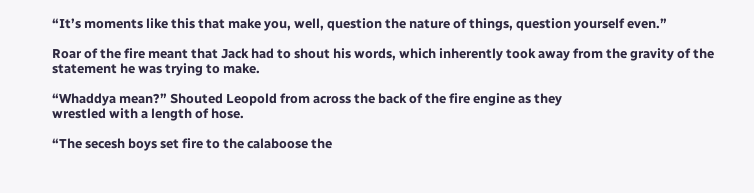“It’s moments like this that make you, well, question the nature of things, question yourself even.”

Roar of the fire meant that Jack had to shout his words, which inherently took away from the gravity of the statement he was trying to make.

“Whaddya mean?” Shouted Leopold from across the back of the fire engine as they
wrestled with a length of hose.

“The secesh boys set fire to the calaboose the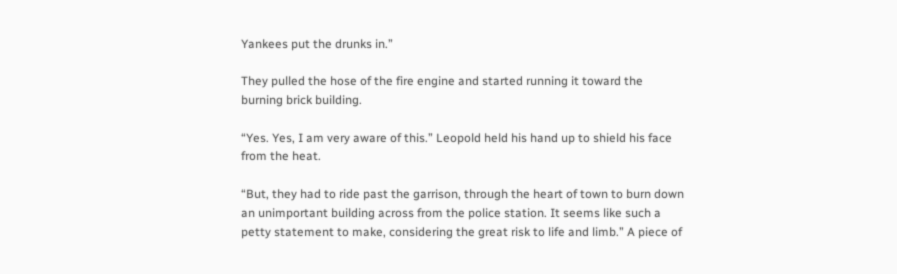Yankees put the drunks in.”

They pulled the hose of the fire engine and started running it toward the burning brick building.

“Yes. Yes, I am very aware of this.” Leopold held his hand up to shield his face from the heat.

“But, they had to ride past the garrison, through the heart of town to burn down an unimportant building across from the police station. It seems like such a petty statement to make, considering the great risk to life and limb.” A piece of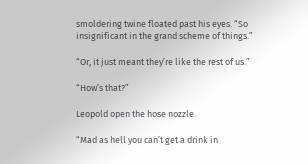smoldering twine floated past his eyes. “So insignificant in the grand scheme of things.”

“Or, it just meant they’re like the rest of us.”

“How’s that?”

Leopold open the hose nozzle.

“Mad as hell you can’t get a drink in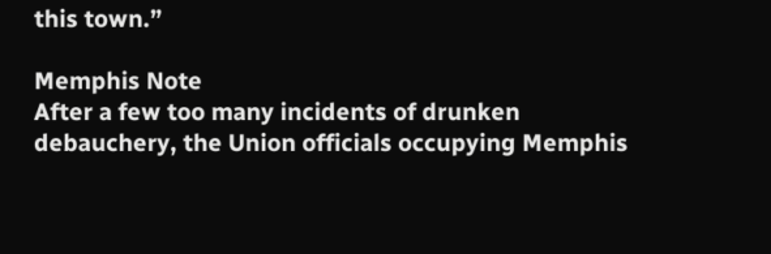this town.”

Memphis Note
After a few too many incidents of drunken debauchery, the Union officials occupying Memphis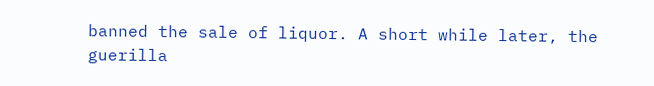banned the sale of liquor. A short while later, the guerilla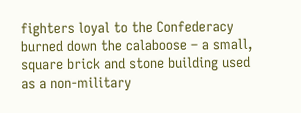fighters loyal to the Confederacy burned down the calaboose – a small, square brick and stone building used as a non-military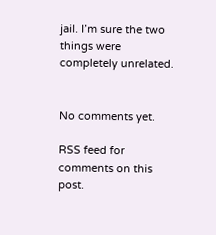jail. I’m sure the two things were completely unrelated.


No comments yet.

RSS feed for comments on this post.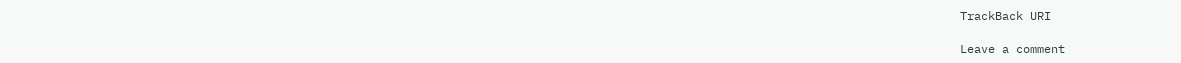TrackBack URI

Leave a comment